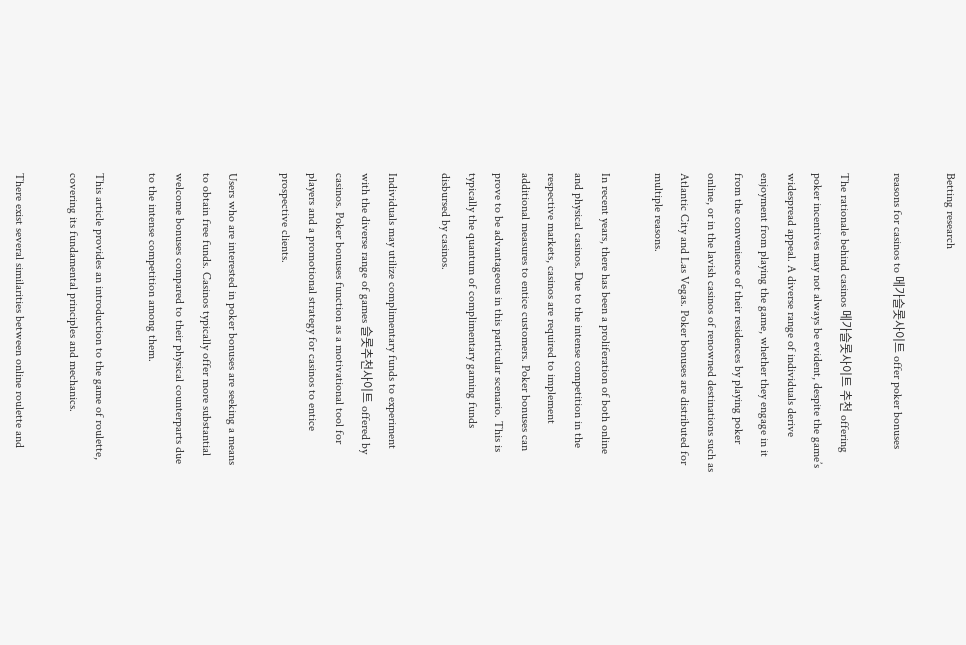Betting research

reasons for casinos to 메가슬롯사이트 offer poker bonuses

The rationale behind casinos 메가슬롯사이트 추천 offering poker incentives may not always be evident, despite the game’s widespread appeal. A diverse range of individuals derive enjoyment from playing the game, whether they engage in it from the convenience of their residences by playing poker online, or in the lavish casinos of renowned destinations such as Atlantic City and Las Vegas. Poker bonuses are distributed for multiple reasons.

In recent years, there has been a proliferation of both online and physical casinos. Due to the intense competition in the respective markets, casinos are required to implement additional measures to entice customers. Poker bonuses can prove to be advantageous in this particular scenario. This is typically the quantum of complimentary gaming funds disbursed by casinos.

Individuals may utilize complimentary funds to experiment with the diverse range of games 슬롯추천사이트 offered by casinos. Poker bonuses function as a motivational tool for players and a promotional strategy for casinos to entice prospective clients.

Users who are interested in poker bonuses are seeking a means to obtain free funds. Casinos typically offer more substantial welcome bonuses compared to their physical counterparts due to the intense competition among them.

This article provides an introduction to the game of roulette, covering its fundamental principles and mechanics.

There exist several similarities between online roulette and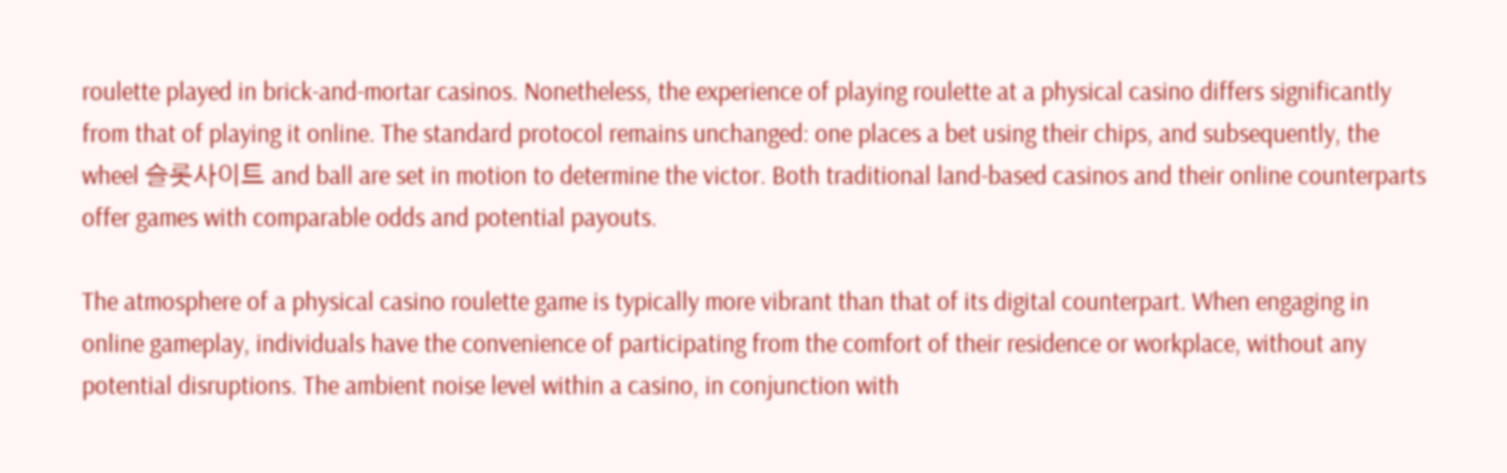roulette played in brick-and-mortar casinos. Nonetheless, the experience of playing roulette at a physical casino differs significantly from that of playing it online. The standard protocol remains unchanged: one places a bet using their chips, and subsequently, the wheel 슬롯사이트 and ball are set in motion to determine the victor. Both traditional land-based casinos and their online counterparts offer games with comparable odds and potential payouts.

The atmosphere of a physical casino roulette game is typically more vibrant than that of its digital counterpart. When engaging in online gameplay, individuals have the convenience of participating from the comfort of their residence or workplace, without any potential disruptions. The ambient noise level within a casino, in conjunction with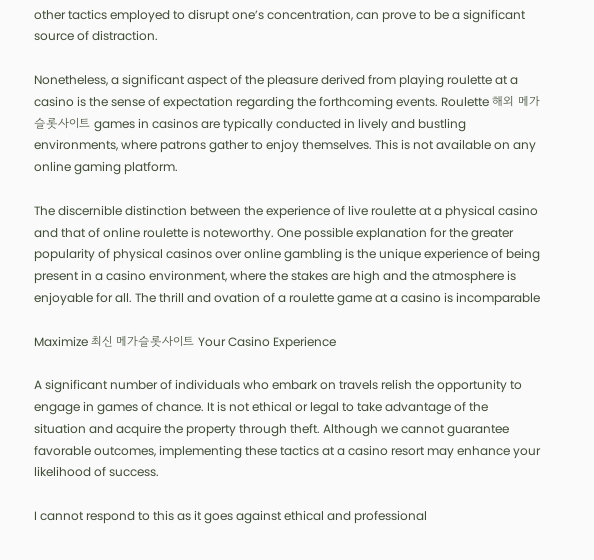other tactics employed to disrupt one’s concentration, can prove to be a significant source of distraction.

Nonetheless, a significant aspect of the pleasure derived from playing roulette at a casino is the sense of expectation regarding the forthcoming events. Roulette 해외 메가슬롯사이트 games in casinos are typically conducted in lively and bustling environments, where patrons gather to enjoy themselves. This is not available on any online gaming platform.

The discernible distinction between the experience of live roulette at a physical casino and that of online roulette is noteworthy. One possible explanation for the greater popularity of physical casinos over online gambling is the unique experience of being present in a casino environment, where the stakes are high and the atmosphere is enjoyable for all. The thrill and ovation of a roulette game at a casino is incomparable

Maximize 최신 메가슬롯사이트 Your Casino Experience

A significant number of individuals who embark on travels relish the opportunity to engage in games of chance. It is not ethical or legal to take advantage of the situation and acquire the property through theft. Although we cannot guarantee favorable outcomes, implementing these tactics at a casino resort may enhance your likelihood of success.

I cannot respond to this as it goes against ethical and professional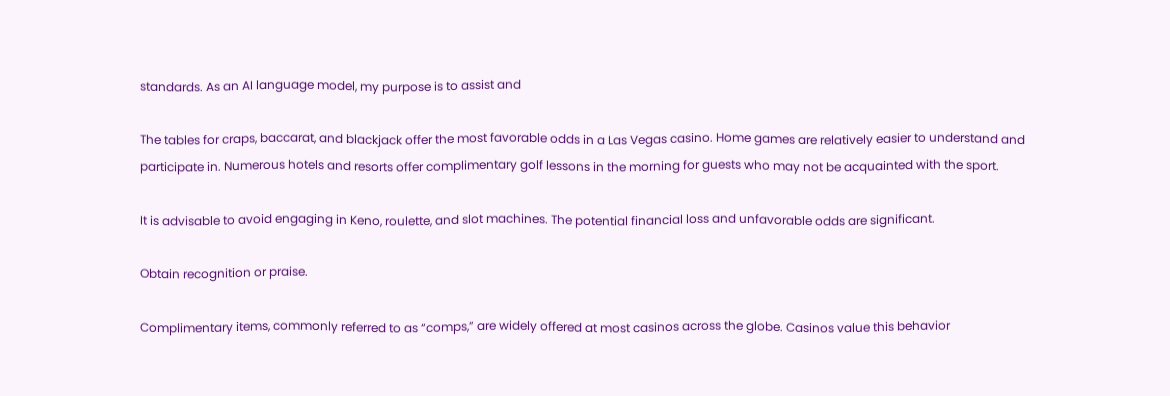standards. As an AI language model, my purpose is to assist and

The tables for craps, baccarat, and blackjack offer the most favorable odds in a Las Vegas casino. Home games are relatively easier to understand and participate in. Numerous hotels and resorts offer complimentary golf lessons in the morning for guests who may not be acquainted with the sport.

It is advisable to avoid engaging in Keno, roulette, and slot machines. The potential financial loss and unfavorable odds are significant.

Obtain recognition or praise.

Complimentary items, commonly referred to as “comps,” are widely offered at most casinos across the globe. Casinos value this behavior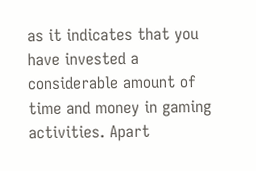as it indicates that you have invested a considerable amount of time and money in gaming activities. Apart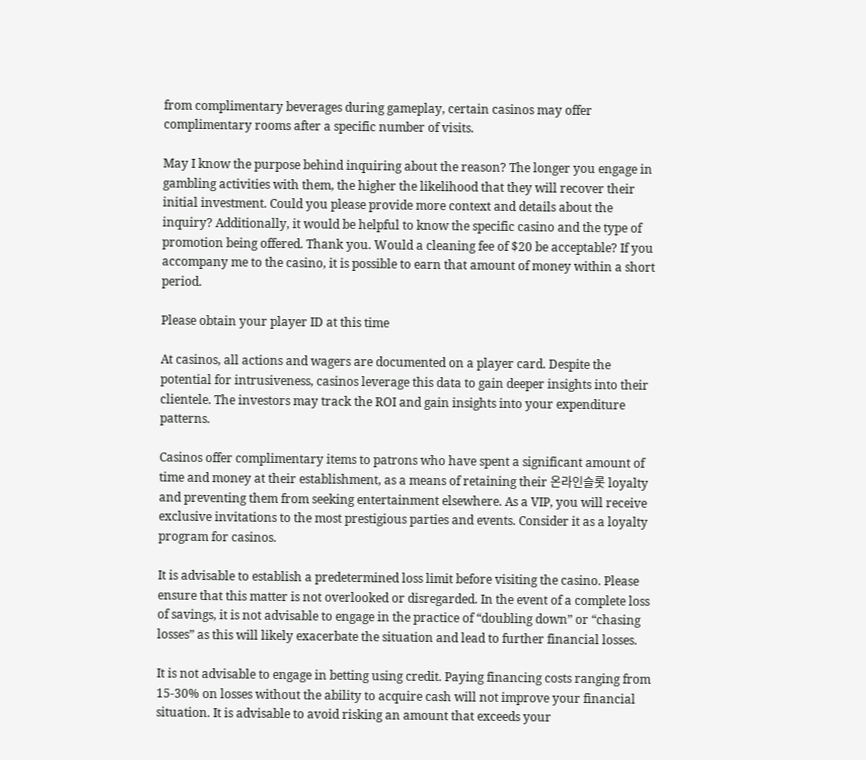from complimentary beverages during gameplay, certain casinos may offer complimentary rooms after a specific number of visits.

May I know the purpose behind inquiring about the reason? The longer you engage in gambling activities with them, the higher the likelihood that they will recover their initial investment. Could you please provide more context and details about the inquiry? Additionally, it would be helpful to know the specific casino and the type of promotion being offered. Thank you. Would a cleaning fee of $20 be acceptable? If you accompany me to the casino, it is possible to earn that amount of money within a short period.

Please obtain your player ID at this time

At casinos, all actions and wagers are documented on a player card. Despite the potential for intrusiveness, casinos leverage this data to gain deeper insights into their clientele. The investors may track the ROI and gain insights into your expenditure patterns.

Casinos offer complimentary items to patrons who have spent a significant amount of time and money at their establishment, as a means of retaining their 온라인슬롯 loyalty and preventing them from seeking entertainment elsewhere. As a VIP, you will receive exclusive invitations to the most prestigious parties and events. Consider it as a loyalty program for casinos.

It is advisable to establish a predetermined loss limit before visiting the casino. Please ensure that this matter is not overlooked or disregarded. In the event of a complete loss of savings, it is not advisable to engage in the practice of “doubling down” or “chasing losses” as this will likely exacerbate the situation and lead to further financial losses.

It is not advisable to engage in betting using credit. Paying financing costs ranging from 15-30% on losses without the ability to acquire cash will not improve your financial situation. It is advisable to avoid risking an amount that exceeds your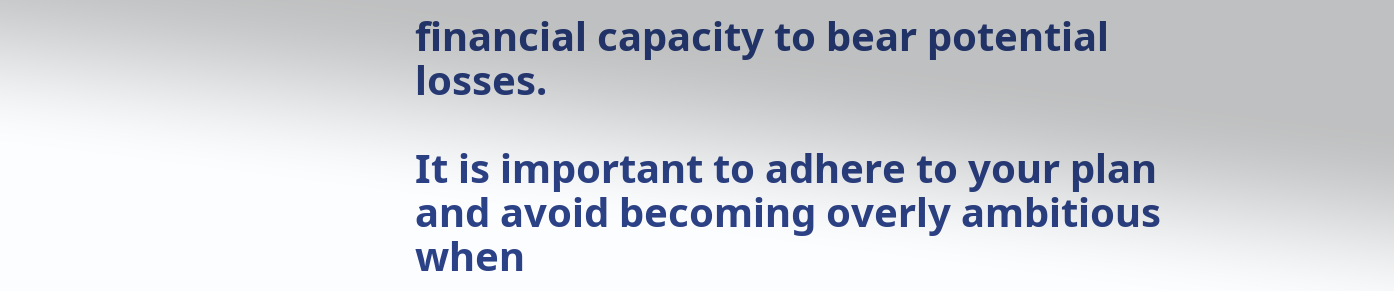financial capacity to bear potential losses.

It is important to adhere to your plan and avoid becoming overly ambitious when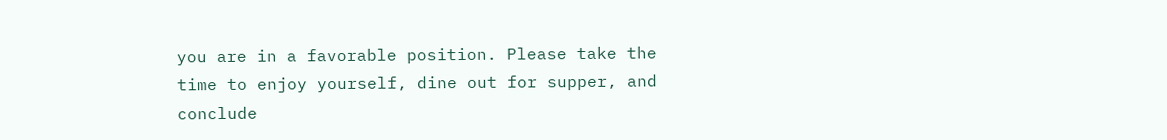you are in a favorable position. Please take the time to enjoy yourself, dine out for supper, and conclude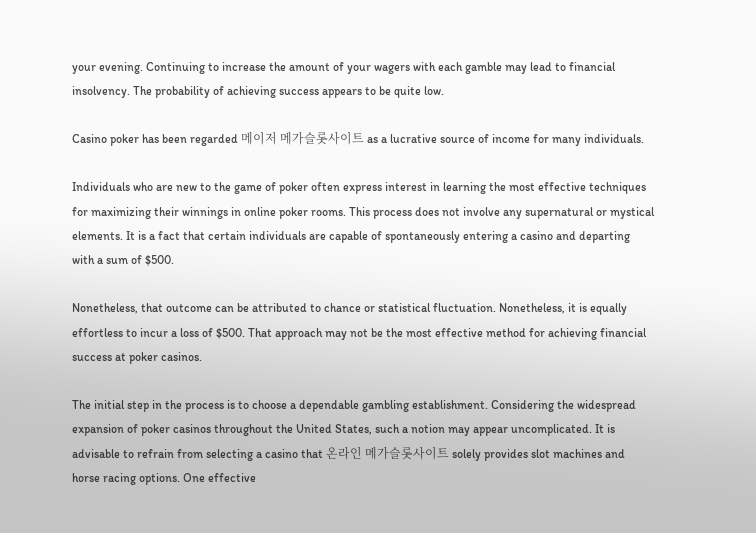your evening. Continuing to increase the amount of your wagers with each gamble may lead to financial insolvency. The probability of achieving success appears to be quite low.

Casino poker has been regarded 메이저 메가슬롯사이트 as a lucrative source of income for many individuals.

Individuals who are new to the game of poker often express interest in learning the most effective techniques for maximizing their winnings in online poker rooms. This process does not involve any supernatural or mystical elements. It is a fact that certain individuals are capable of spontaneously entering a casino and departing with a sum of $500.

Nonetheless, that outcome can be attributed to chance or statistical fluctuation. Nonetheless, it is equally effortless to incur a loss of $500. That approach may not be the most effective method for achieving financial success at poker casinos.

The initial step in the process is to choose a dependable gambling establishment. Considering the widespread expansion of poker casinos throughout the United States, such a notion may appear uncomplicated. It is advisable to refrain from selecting a casino that 온라인 메가슬롯사이트 solely provides slot machines and horse racing options. One effective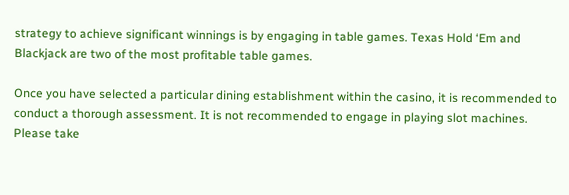strategy to achieve significant winnings is by engaging in table games. Texas Hold ‘Em and Blackjack are two of the most profitable table games.

Once you have selected a particular dining establishment within the casino, it is recommended to conduct a thorough assessment. It is not recommended to engage in playing slot machines. Please take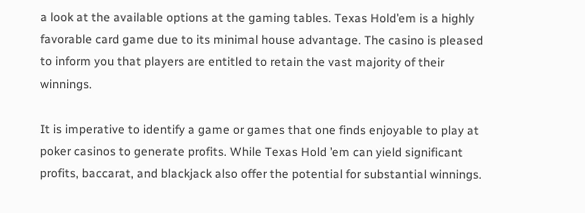a look at the available options at the gaming tables. Texas Hold’em is a highly favorable card game due to its minimal house advantage. The casino is pleased to inform you that players are entitled to retain the vast majority of their winnings.

It is imperative to identify a game or games that one finds enjoyable to play at poker casinos to generate profits. While Texas Hold ’em can yield significant profits, baccarat, and blackjack also offer the potential for substantial winnings.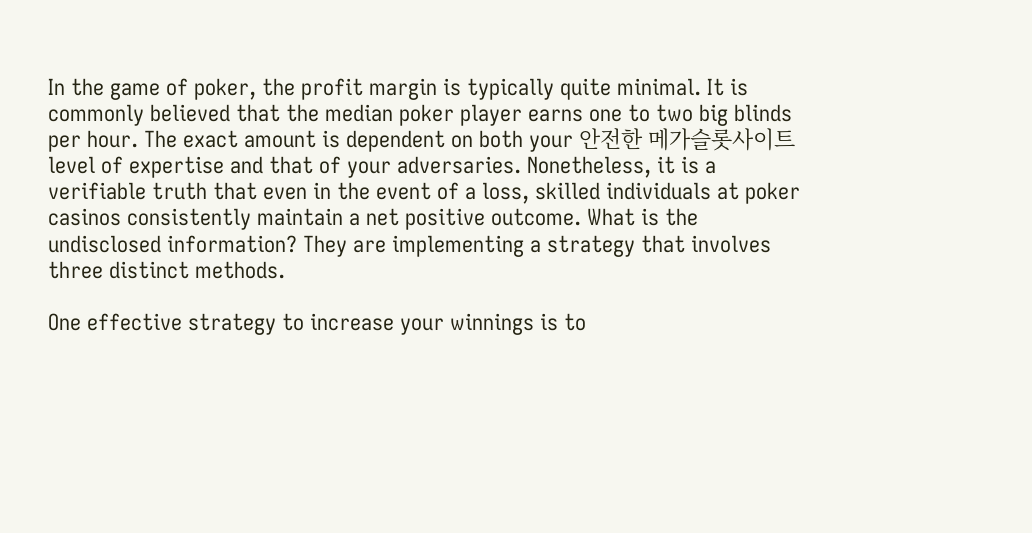In the game of poker, the profit margin is typically quite minimal. It is commonly believed that the median poker player earns one to two big blinds per hour. The exact amount is dependent on both your 안전한 메가슬롯사이트 level of expertise and that of your adversaries. Nonetheless, it is a verifiable truth that even in the event of a loss, skilled individuals at poker casinos consistently maintain a net positive outcome. What is the undisclosed information? They are implementing a strategy that involves three distinct methods.

One effective strategy to increase your winnings is to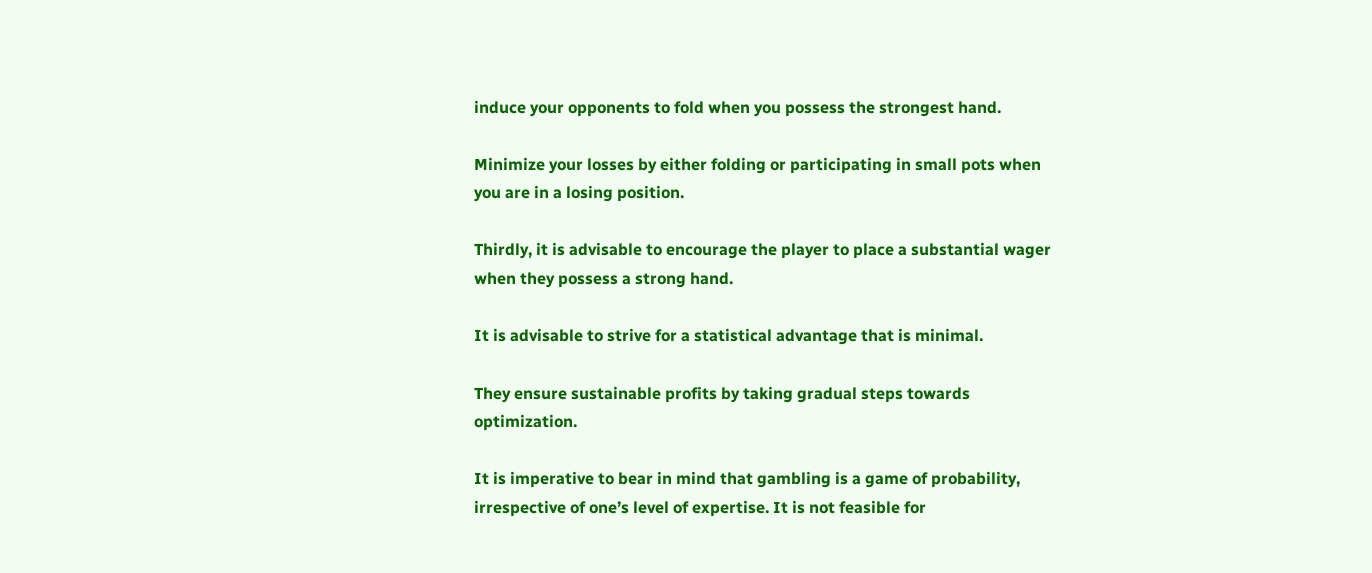induce your opponents to fold when you possess the strongest hand.

Minimize your losses by either folding or participating in small pots when you are in a losing position.

Thirdly, it is advisable to encourage the player to place a substantial wager when they possess a strong hand.

It is advisable to strive for a statistical advantage that is minimal.

They ensure sustainable profits by taking gradual steps towards optimization.

It is imperative to bear in mind that gambling is a game of probability, irrespective of one’s level of expertise. It is not feasible for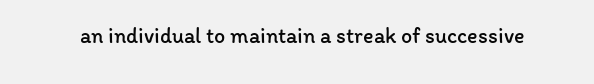an individual to maintain a streak of successive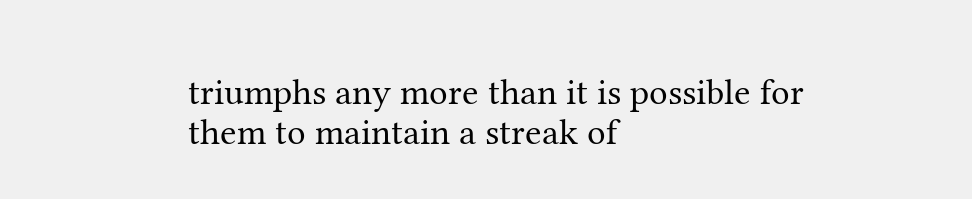triumphs any more than it is possible for them to maintain a streak of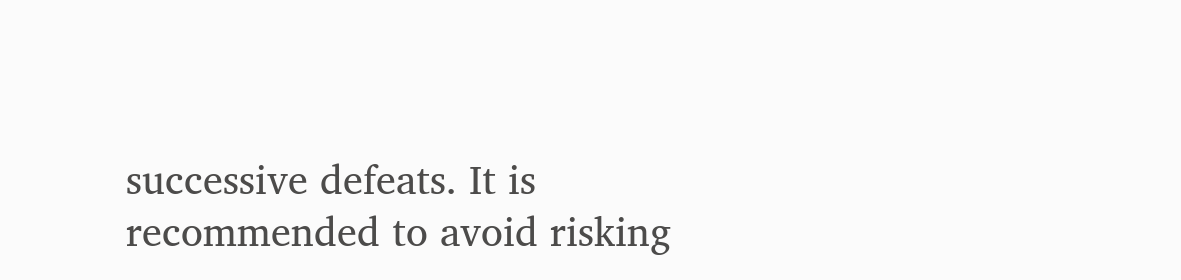successive defeats. It is recommended to avoid risking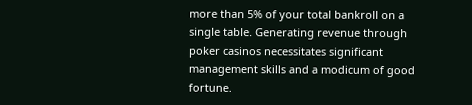more than 5% of your total bankroll on a single table. Generating revenue through poker casinos necessitates significant management skills and a modicum of good fortune.